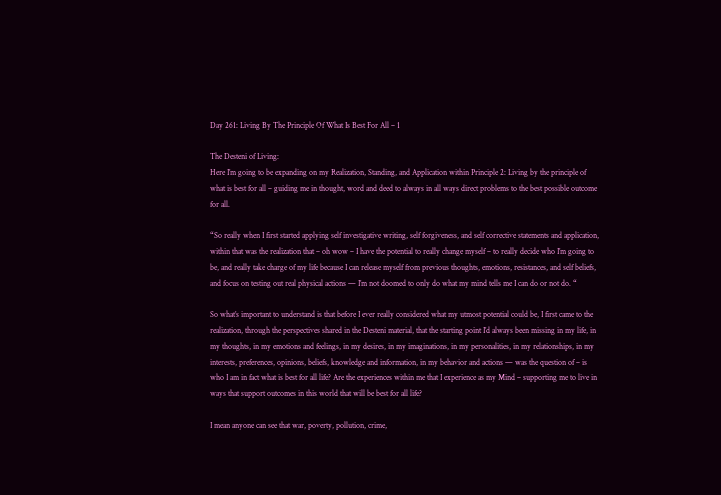Day 261: Living By The Principle Of What Is Best For All – 1

The Desteni of Living:
Here I’m going to be expanding on my Realization, Standing, and Application within Principle 2: Living by the principle of what is best for all – guiding me in thought, word and deed to always in all ways direct problems to the best possible outcome for all.

“So really when I first started applying self investigative writing, self forgiveness, and self corrective statements and application, within that was the realization that – oh wow – I have the potential to really change myself – to really decide who I’m going to be, and really take charge of my life because I can release myself from previous thoughts, emotions, resistances, and self beliefs, and focus on testing out real physical actions — I’m not doomed to only do what my mind tells me I can do or not do. “

So what’s important to understand is that before I ever really considered what my utmost potential could be, I first came to the realization, through the perspectives shared in the Desteni material, that the starting point I’d always been missing in my life, in my thoughts, in my emotions and feelings, in my desires, in my imaginations, in my personalities, in my relationships, in my interests, preferences, opinions, beliefs, knowledge and information, in my behavior and actions — was the question of – is who I am in fact what is best for all life? Are the experiences within me that I experience as my Mind – supporting me to live in ways that support outcomes in this world that will be best for all life?

I mean anyone can see that war, poverty, pollution, crime,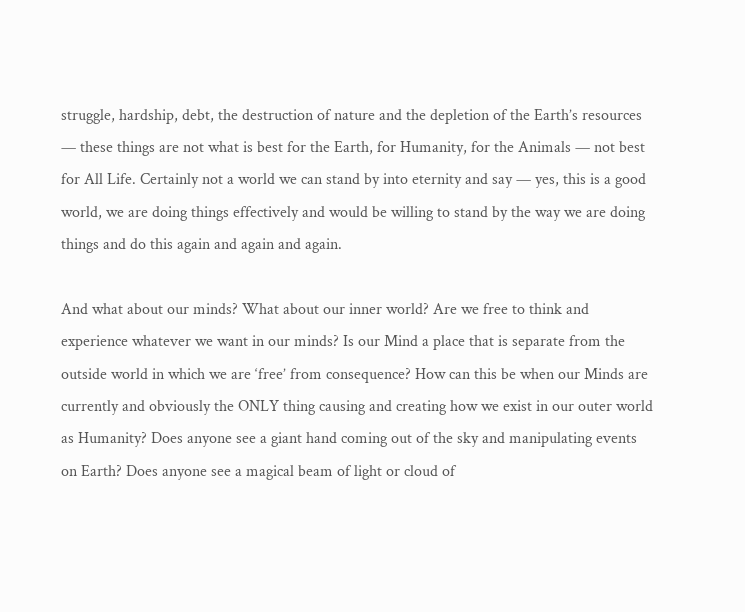struggle, hardship, debt, the destruction of nature and the depletion of the Earth’s resources — these things are not what is best for the Earth, for Humanity, for the Animals — not best for All Life. Certainly not a world we can stand by into eternity and say — yes, this is a good world, we are doing things effectively and would be willing to stand by the way we are doing things and do this again and again and again.

And what about our minds? What about our inner world? Are we free to think and experience whatever we want in our minds? Is our Mind a place that is separate from the outside world in which we are ‘free’ from consequence? How can this be when our Minds are currently and obviously the ONLY thing causing and creating how we exist in our outer world as Humanity? Does anyone see a giant hand coming out of the sky and manipulating events on Earth? Does anyone see a magical beam of light or cloud of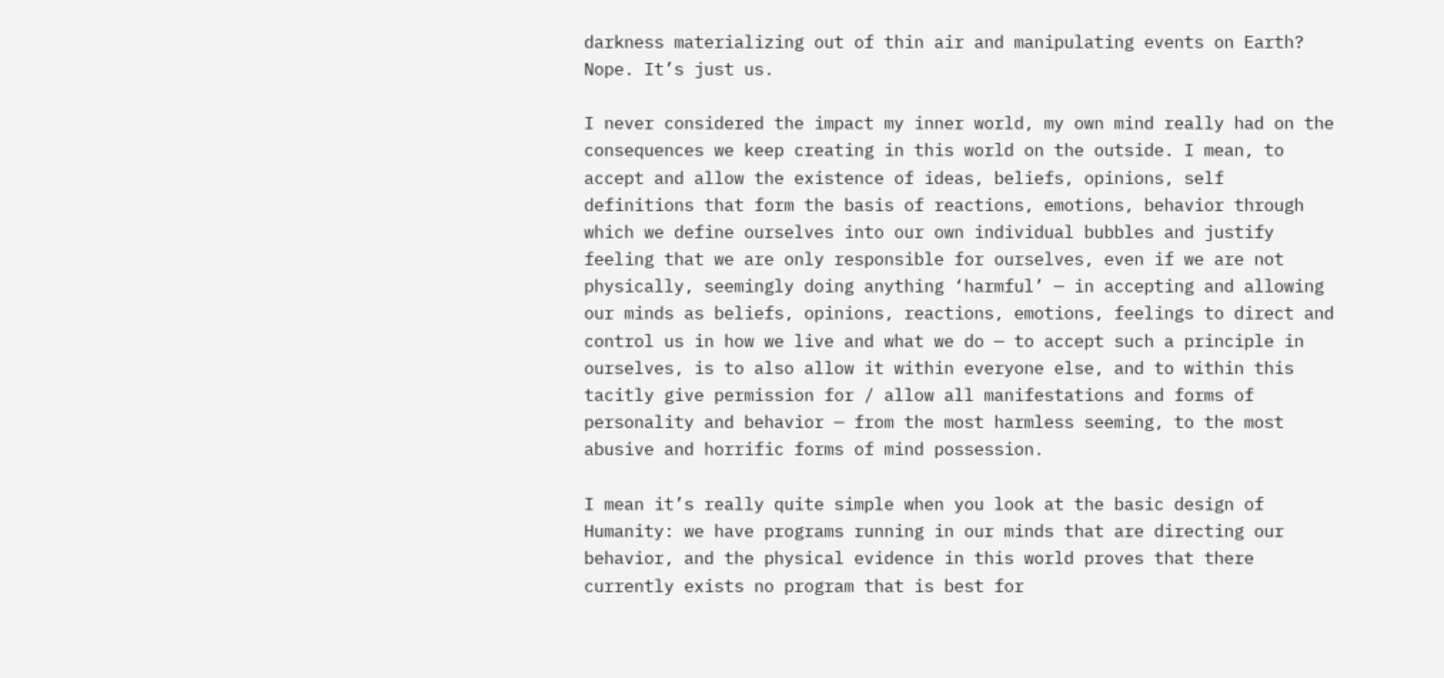darkness materializing out of thin air and manipulating events on Earth? Nope. It’s just us.

I never considered the impact my inner world, my own mind really had on the consequences we keep creating in this world on the outside. I mean, to accept and allow the existence of ideas, beliefs, opinions, self definitions that form the basis of reactions, emotions, behavior through which we define ourselves into our own individual bubbles and justify feeling that we are only responsible for ourselves, even if we are not physically, seemingly doing anything ‘harmful’ — in accepting and allowing our minds as beliefs, opinions, reactions, emotions, feelings to direct and control us in how we live and what we do — to accept such a principle in ourselves, is to also allow it within everyone else, and to within this tacitly give permission for / allow all manifestations and forms of personality and behavior — from the most harmless seeming, to the most abusive and horrific forms of mind possession.

I mean it’s really quite simple when you look at the basic design of Humanity: we have programs running in our minds that are directing our behavior, and the physical evidence in this world proves that there currently exists no program that is best for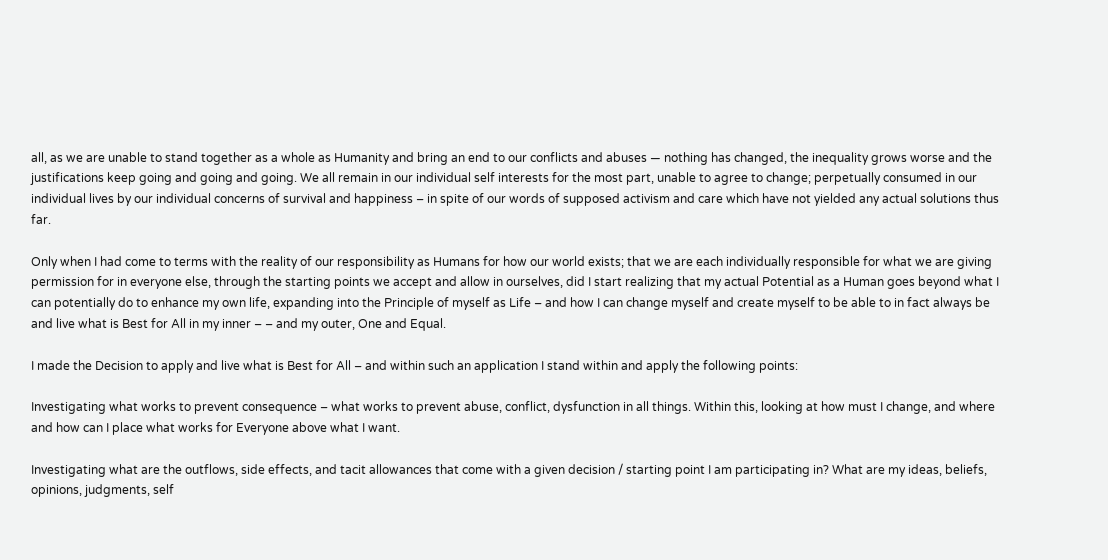all, as we are unable to stand together as a whole as Humanity and bring an end to our conflicts and abuses — nothing has changed, the inequality grows worse and the justifications keep going and going and going. We all remain in our individual self interests for the most part, unable to agree to change; perpetually consumed in our individual lives by our individual concerns of survival and happiness – in spite of our words of supposed activism and care which have not yielded any actual solutions thus far.

Only when I had come to terms with the reality of our responsibility as Humans for how our world exists; that we are each individually responsible for what we are giving permission for in everyone else, through the starting points we accept and allow in ourselves, did I start realizing that my actual Potential as a Human goes beyond what I can potentially do to enhance my own life, expanding into the Principle of myself as Life – and how I can change myself and create myself to be able to in fact always be and live what is Best for All in my inner – – and my outer, One and Equal.

I made the Decision to apply and live what is Best for All – and within such an application I stand within and apply the following points:

Investigating what works to prevent consequence – what works to prevent abuse, conflict, dysfunction in all things. Within this, looking at how must I change, and where and how can I place what works for Everyone above what I want.

Investigating what are the outflows, side effects, and tacit allowances that come with a given decision / starting point I am participating in? What are my ideas, beliefs, opinions, judgments, self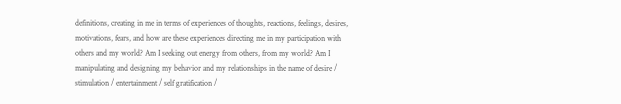definitions, creating in me in terms of experiences of thoughts, reactions, feelings, desires, motivations, fears, and how are these experiences directing me in my participation with others and my world? Am I seeking out energy from others, from my world? Am I manipulating and designing my behavior and my relationships in the name of desire / stimulation / entertainment / self gratification /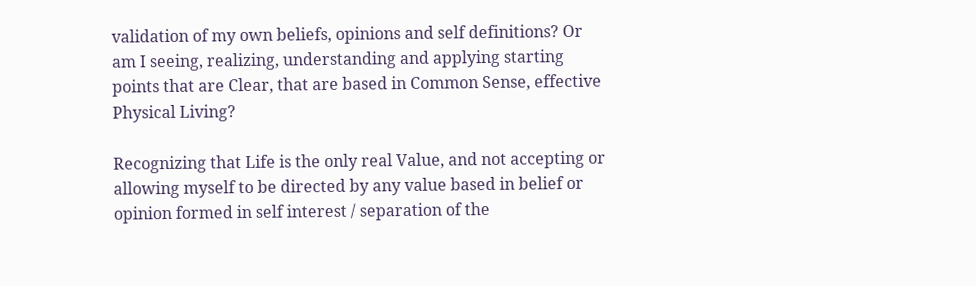validation of my own beliefs, opinions and self definitions? Or am I seeing, realizing, understanding and applying starting points that are Clear, that are based in Common Sense, effective Physical Living?

Recognizing that Life is the only real Value, and not accepting or allowing myself to be directed by any value based in belief or opinion formed in self interest / separation of the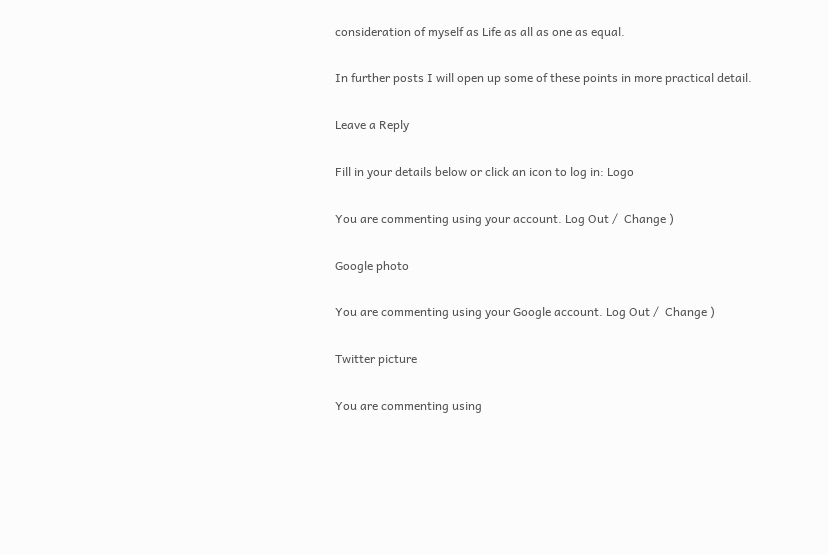consideration of myself as Life as all as one as equal.

In further posts I will open up some of these points in more practical detail.

Leave a Reply

Fill in your details below or click an icon to log in: Logo

You are commenting using your account. Log Out /  Change )

Google photo

You are commenting using your Google account. Log Out /  Change )

Twitter picture

You are commenting using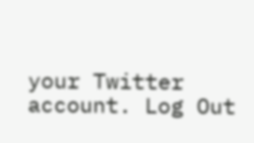your Twitter account. Log Out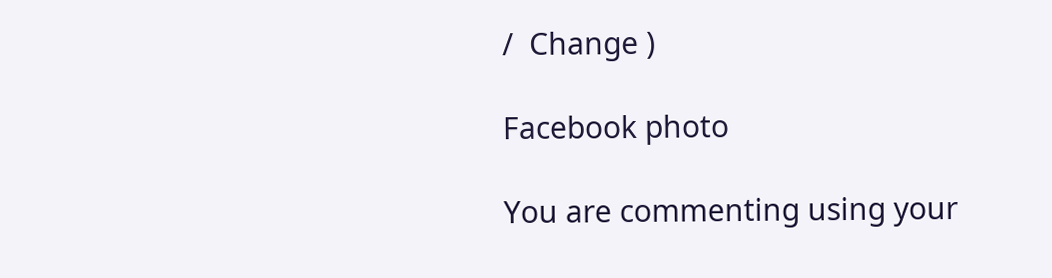/  Change )

Facebook photo

You are commenting using your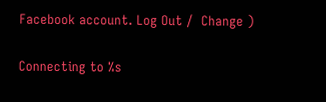Facebook account. Log Out /  Change )

Connecting to %s